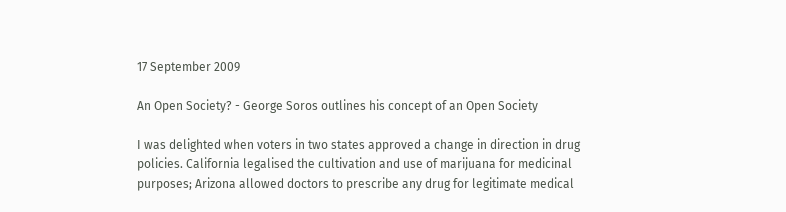17 September 2009

An Open Society? - George Soros outlines his concept of an Open Society

I was delighted when voters in two states approved a change in direction in drug policies. California legalised the cultivation and use of marijuana for medicinal purposes; Arizona allowed doctors to prescribe any drug for legitimate medical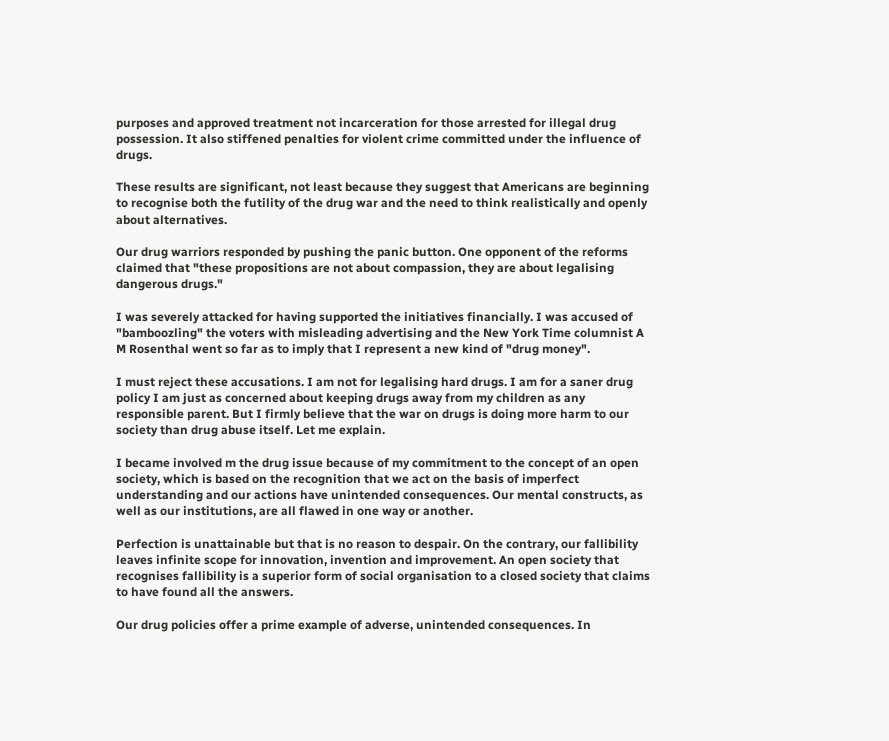purposes and approved treatment not incarceration for those arrested for illegal drug possession. It also stiffened penalties for violent crime committed under the influence of drugs.

These results are significant, not least because they suggest that Americans are beginning to recognise both the futility of the drug war and the need to think realistically and openly about alternatives.

Our drug warriors responded by pushing the panic button. One opponent of the reforms claimed that "these propositions are not about compassion, they are about legalising dangerous drugs."

I was severely attacked for having supported the initiatives financially. I was accused of "bamboozling" the voters with misleading advertising and the New York Time columnist A M Rosenthal went so far as to imply that I represent a new kind of "drug money".

I must reject these accusations. I am not for legalising hard drugs. I am for a saner drug policy I am just as concerned about keeping drugs away from my children as any responsible parent. But I firmly believe that the war on drugs is doing more harm to our society than drug abuse itself. Let me explain.

I became involved m the drug issue because of my commitment to the concept of an open society, which is based on the recognition that we act on the basis of imperfect understanding and our actions have unintended consequences. Our mental constructs, as well as our institutions, are all flawed in one way or another.

Perfection is unattainable but that is no reason to despair. On the contrary, our fallibility leaves infinite scope for innovation, invention and improvement. An open society that recognises fallibility is a superior form of social organisation to a closed society that claims to have found all the answers.

Our drug policies offer a prime example of adverse, unintended consequences. In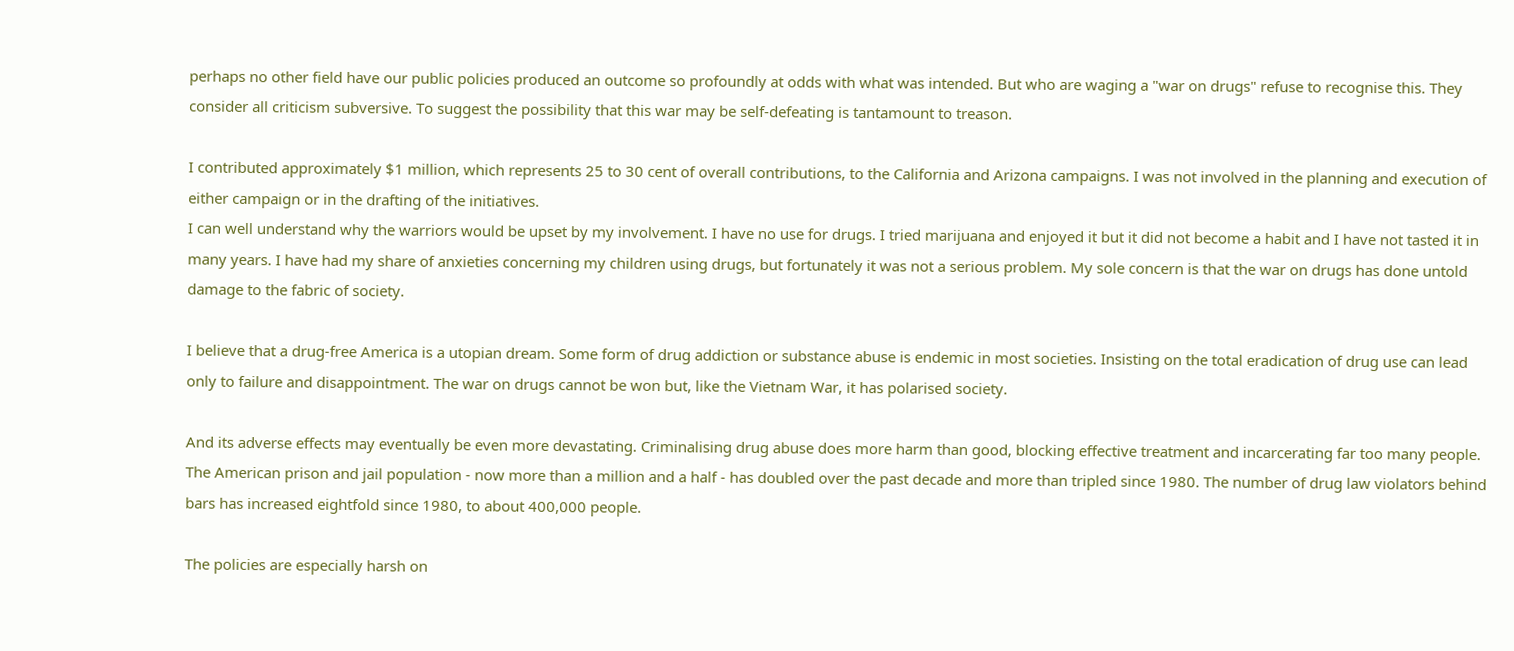perhaps no other field have our public policies produced an outcome so profoundly at odds with what was intended. But who are waging a "war on drugs" refuse to recognise this. They consider all criticism subversive. To suggest the possibility that this war may be self-defeating is tantamount to treason.

I contributed approximately $1 million, which represents 25 to 30 cent of overall contributions, to the California and Arizona campaigns. I was not involved in the planning and execution of either campaign or in the drafting of the initiatives.
I can well understand why the warriors would be upset by my involvement. I have no use for drugs. I tried marijuana and enjoyed it but it did not become a habit and I have not tasted it in many years. I have had my share of anxieties concerning my children using drugs, but fortunately it was not a serious problem. My sole concern is that the war on drugs has done untold damage to the fabric of society.

I believe that a drug-free America is a utopian dream. Some form of drug addiction or substance abuse is endemic in most societies. Insisting on the total eradication of drug use can lead only to failure and disappointment. The war on drugs cannot be won but, like the Vietnam War, it has polarised society.

And its adverse effects may eventually be even more devastating. Criminalising drug abuse does more harm than good, blocking effective treatment and incarcerating far too many people. The American prison and jail population - now more than a million and a half - has doubled over the past decade and more than tripled since 1980. The number of drug law violators behind bars has increased eightfold since 1980, to about 400,000 people.

The policies are especially harsh on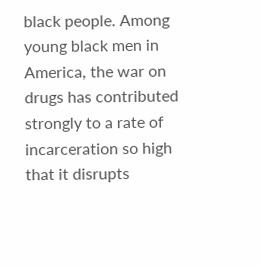black people. Among young black men in America, the war on drugs has contributed strongly to a rate of incarceration so high that it disrupts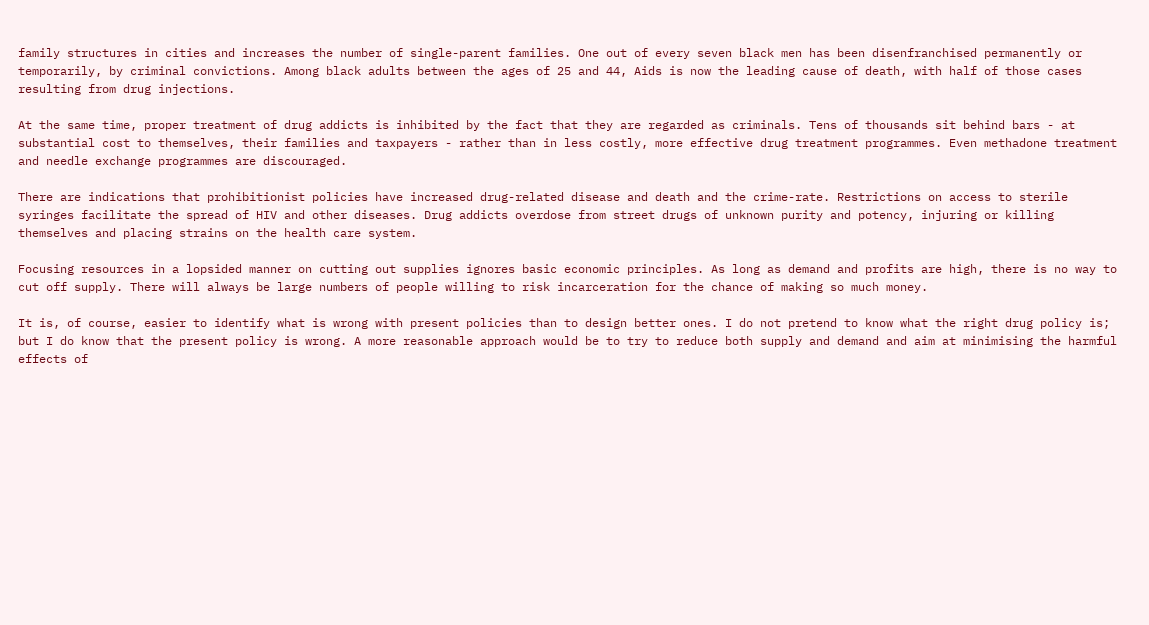family structures in cities and increases the number of single-parent families. One out of every seven black men has been disenfranchised permanently or temporarily, by criminal convictions. Among black adults between the ages of 25 and 44, Aids is now the leading cause of death, with half of those cases resulting from drug injections.

At the same time, proper treatment of drug addicts is inhibited by the fact that they are regarded as criminals. Tens of thousands sit behind bars - at substantial cost to themselves, their families and taxpayers - rather than in less costly, more effective drug treatment programmes. Even methadone treatment and needle exchange programmes are discouraged.

There are indications that prohibitionist policies have increased drug-related disease and death and the crime-rate. Restrictions on access to sterile syringes facilitate the spread of HIV and other diseases. Drug addicts overdose from street drugs of unknown purity and potency, injuring or killing themselves and placing strains on the health care system.

Focusing resources in a lopsided manner on cutting out supplies ignores basic economic principles. As long as demand and profits are high, there is no way to cut off supply. There will always be large numbers of people willing to risk incarceration for the chance of making so much money.

It is, of course, easier to identify what is wrong with present policies than to design better ones. I do not pretend to know what the right drug policy is; but I do know that the present policy is wrong. A more reasonable approach would be to try to reduce both supply and demand and aim at minimising the harmful effects of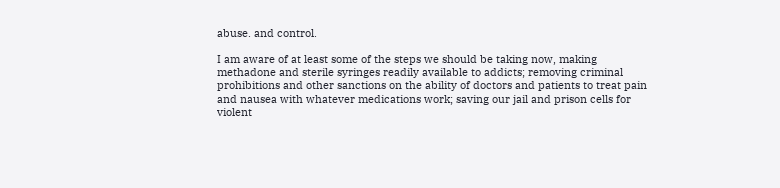abuse. and control.

I am aware of at least some of the steps we should be taking now, making methadone and sterile syringes readily available to addicts; removing criminal prohibitions and other sanctions on the ability of doctors and patients to treat pain and nausea with whatever medications work; saving our jail and prison cells for violent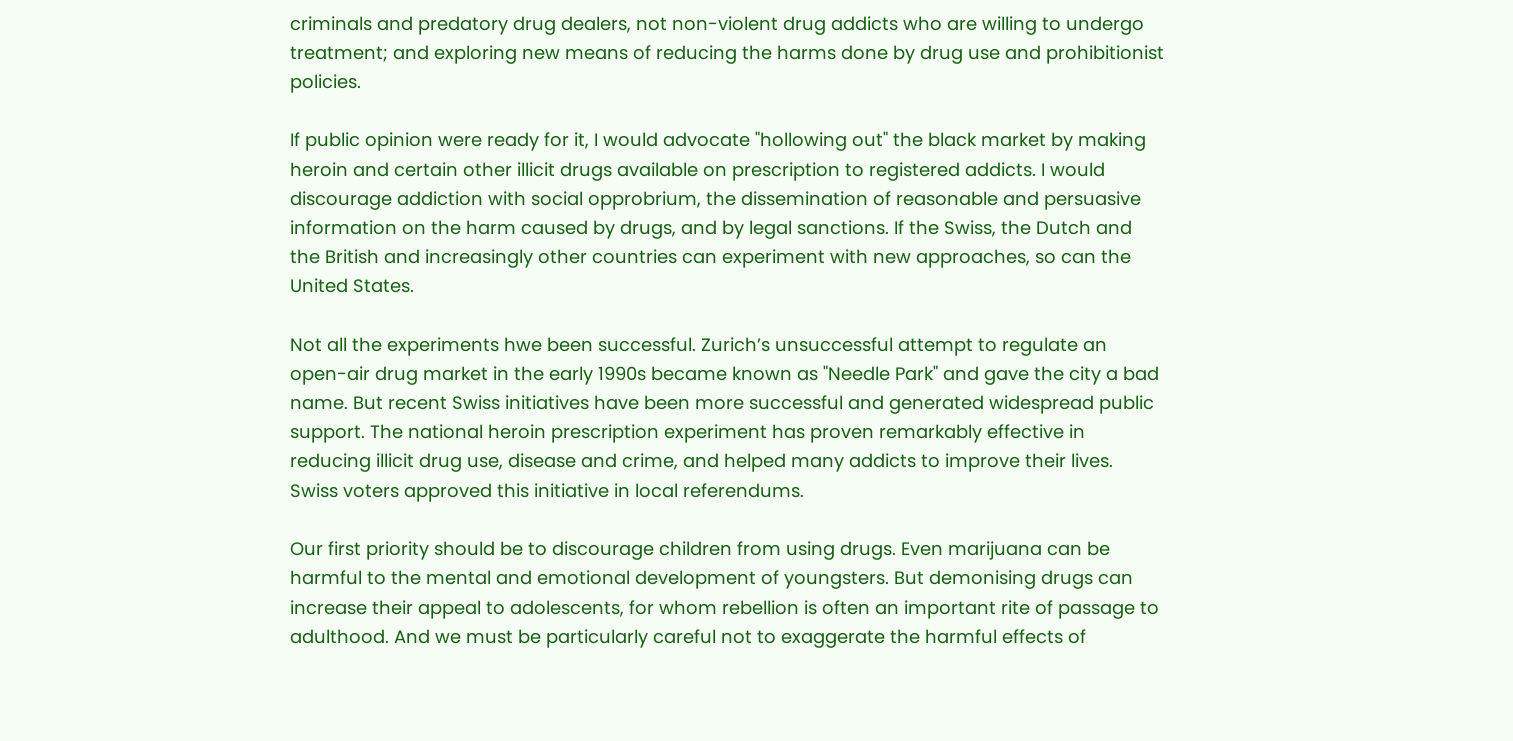criminals and predatory drug dealers, not non-violent drug addicts who are willing to undergo treatment; and exploring new means of reducing the harms done by drug use and prohibitionist policies.

If public opinion were ready for it, I would advocate "hollowing out" the black market by making heroin and certain other illicit drugs available on prescription to registered addicts. I would discourage addiction with social opprobrium, the dissemination of reasonable and persuasive information on the harm caused by drugs, and by legal sanctions. If the Swiss, the Dutch and the British and increasingly other countries can experiment with new approaches, so can the United States.

Not all the experiments hwe been successful. Zurich’s unsuccessful attempt to regulate an open-air drug market in the early 1990s became known as "Needle Park" and gave the city a bad name. But recent Swiss initiatives have been more successful and generated widespread public support. The national heroin prescription experiment has proven remarkably effective in reducing illicit drug use, disease and crime, and helped many addicts to improve their lives. Swiss voters approved this initiative in local referendums.

Our first priority should be to discourage children from using drugs. Even marijuana can be harmful to the mental and emotional development of youngsters. But demonising drugs can increase their appeal to adolescents, for whom rebellion is often an important rite of passage to adulthood. And we must be particularly careful not to exaggerate the harmful effects of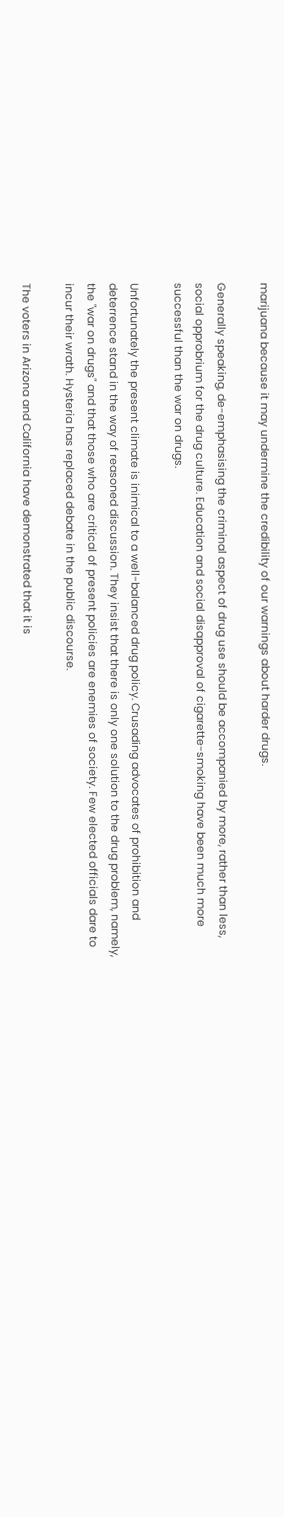marijuana because it may undermine the credibility of our warnings about harder drugs.

Generally speaking, de-emphasising the criminal aspect of drug use should be accompanied by more, rather than less, social opprobrium for the drug culture. Education and social disapproval of cigarette-smoking have been much more successful than the war on drugs.

Unfortunately the present climate is inimical to a well-balanced drug policy. Crusading advocates of prohibition and deterrence stand in the way of reasoned discussion. They insist that there is only one solution to the drug problem, namely, the "war on drugs" and that those who are critical of present policies are enemies of society. Few elected officials dare to incur their wrath. Hysteria has replaced debate in the public discourse.

The voters in Arizona and California have demonstrated that it is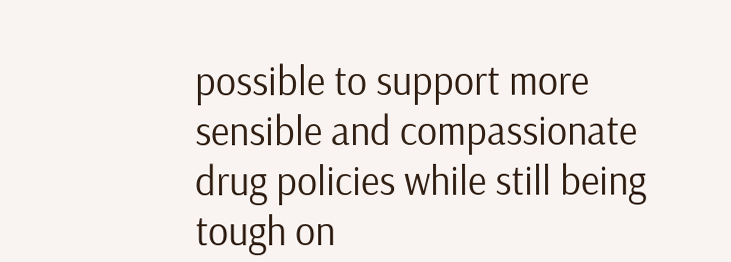possible to support more sensible and compassionate drug policies while still being tough on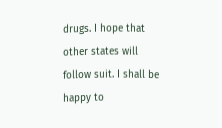drugs. I hope that other states will follow suit. I shall be happy to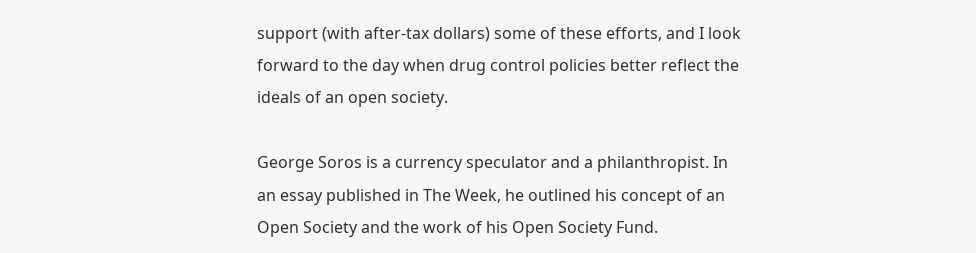support (with after-tax dollars) some of these efforts, and I look forward to the day when drug control policies better reflect the ideals of an open society.

George Soros is a currency speculator and a philanthropist. In an essay published in The Week, he outlined his concept of an Open Society and the work of his Open Society Fund.